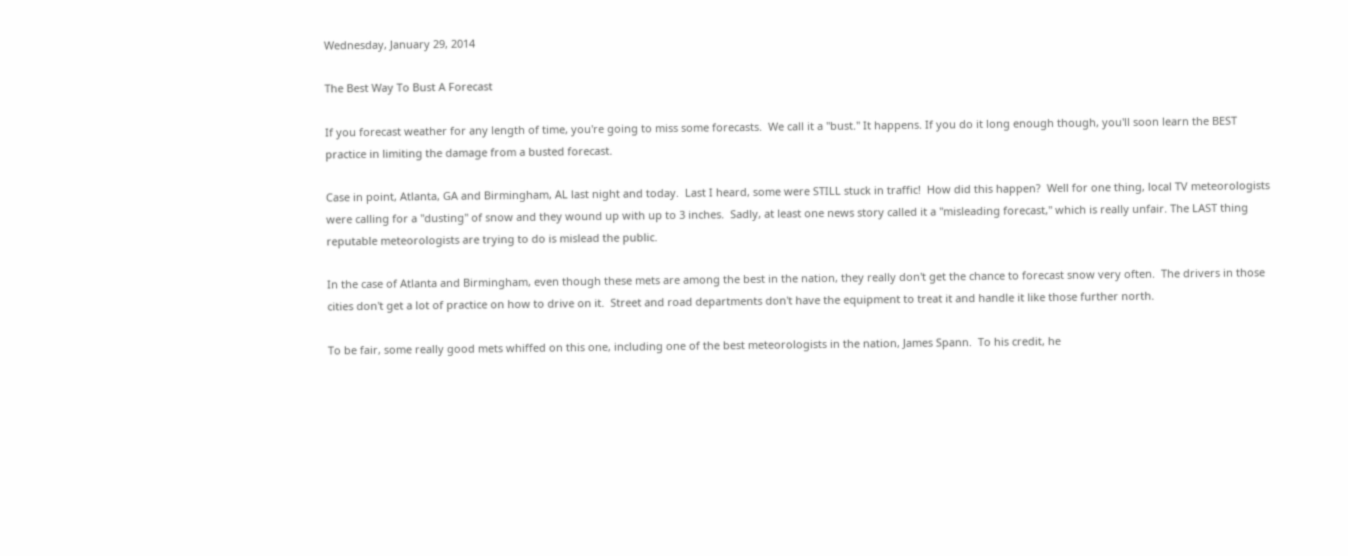Wednesday, January 29, 2014

The Best Way To Bust A Forecast

If you forecast weather for any length of time, you're going to miss some forecasts.  We call it a "bust." It happens. If you do it long enough though, you'll soon learn the BEST practice in limiting the damage from a busted forecast.

Case in point, Atlanta, GA and Birmingham, AL last night and today.  Last I heard, some were STILL stuck in traffic!  How did this happen?  Well for one thing, local TV meteorologists were calling for a "dusting" of snow and they wound up with up to 3 inches.  Sadly, at least one news story called it a "misleading forecast," which is really unfair. The LAST thing reputable meteorologists are trying to do is mislead the public.

In the case of Atlanta and Birmingham, even though these mets are among the best in the nation, they really don't get the chance to forecast snow very often.  The drivers in those cities don't get a lot of practice on how to drive on it.  Street and road departments don't have the equipment to treat it and handle it like those further north.

To be fair, some really good mets whiffed on this one, including one of the best meteorologists in the nation, James Spann.  To his credit, he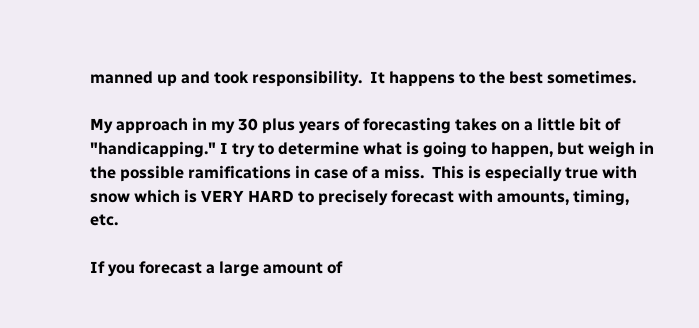manned up and took responsibility.  It happens to the best sometimes.

My approach in my 30 plus years of forecasting takes on a little bit of "handicapping." I try to determine what is going to happen, but weigh in the possible ramifications in case of a miss.  This is especially true with snow which is VERY HARD to precisely forecast with amounts, timing, etc.

If you forecast a large amount of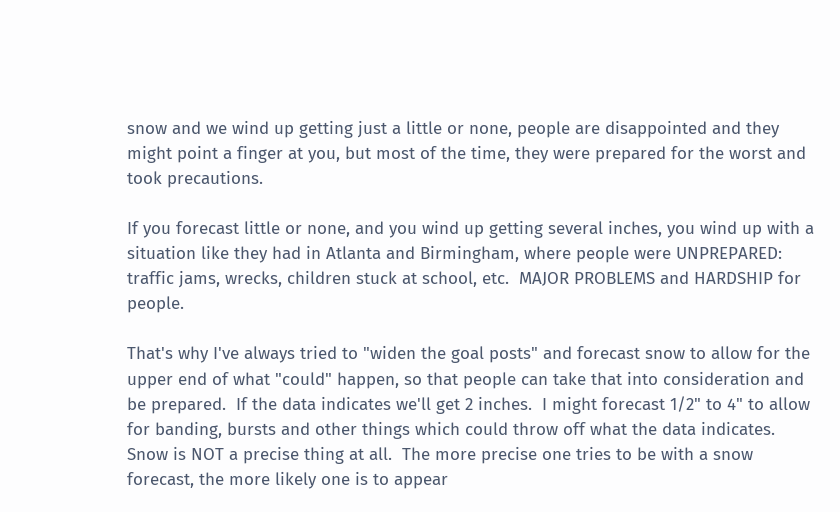snow and we wind up getting just a little or none, people are disappointed and they might point a finger at you, but most of the time, they were prepared for the worst and took precautions.

If you forecast little or none, and you wind up getting several inches, you wind up with a situation like they had in Atlanta and Birmingham, where people were UNPREPARED: traffic jams, wrecks, children stuck at school, etc.  MAJOR PROBLEMS and HARDSHIP for people.

That's why I've always tried to "widen the goal posts" and forecast snow to allow for the upper end of what "could" happen, so that people can take that into consideration and be prepared.  If the data indicates we'll get 2 inches.  I might forecast 1/2" to 4" to allow for banding, bursts and other things which could throw off what the data indicates.  Snow is NOT a precise thing at all.  The more precise one tries to be with a snow forecast, the more likely one is to appear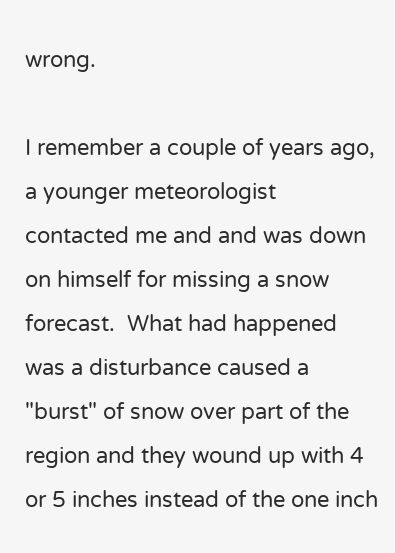wrong.

I remember a couple of years ago, a younger meteorologist contacted me and and was down on himself for missing a snow forecast.  What had happened was a disturbance caused a "burst" of snow over part of the region and they wound up with 4 or 5 inches instead of the one inch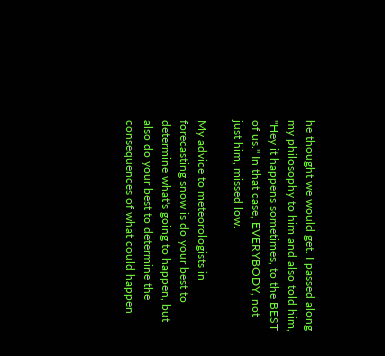he thought we would get. I passed along my philosophy to him and also told him, "Hey it happens sometimes, to the BEST of us." In that case, EVERYBODY, not just him, missed low.

My advice to meteorologists in forecasting snow is do your best to determine what's going to happen, but also do your best to determine the consequences of what could happen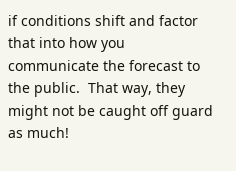if conditions shift and factor that into how you communicate the forecast to the public.  That way, they might not be caught off guard as much!